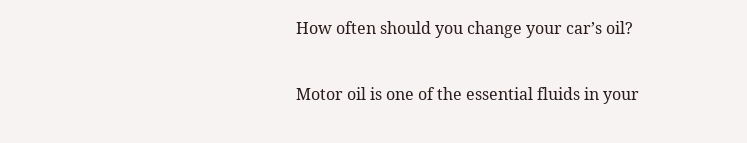How often should you change your car’s oil?

Motor oil is one of the essential fluids in your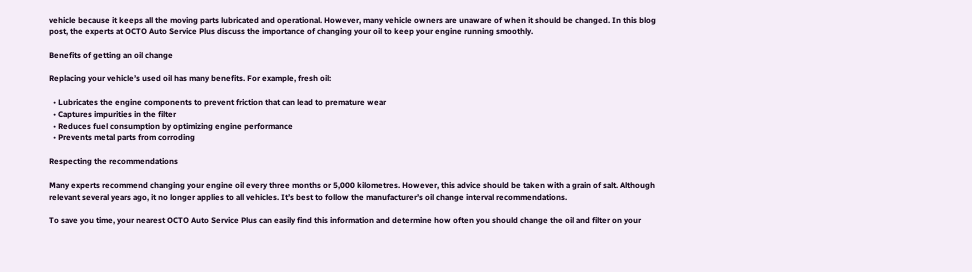vehicle because it keeps all the moving parts lubricated and operational. However, many vehicle owners are unaware of when it should be changed. In this blog post, the experts at OCTO Auto Service Plus discuss the importance of changing your oil to keep your engine running smoothly.

Benefits of getting an oil change

Replacing your vehicle’s used oil has many benefits. For example, fresh oil:

  • Lubricates the engine components to prevent friction that can lead to premature wear
  • Captures impurities in the filter
  • Reduces fuel consumption by optimizing engine performance
  • Prevents metal parts from corroding

Respecting the recommendations

Many experts recommend changing your engine oil every three months or 5,000 kilometres. However, this advice should be taken with a grain of salt. Although relevant several years ago, it no longer applies to all vehicles. It’s best to follow the manufacturer’s oil change interval recommendations.

To save you time, your nearest OCTO Auto Service Plus can easily find this information and determine how often you should change the oil and filter on your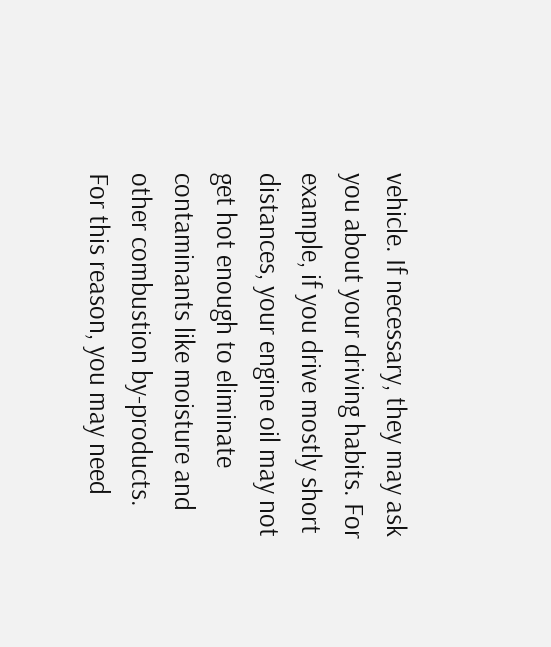vehicle. If necessary, they may ask you about your driving habits. For example, if you drive mostly short distances, your engine oil may not get hot enough to eliminate contaminants like moisture and other combustion by-products. For this reason, you may need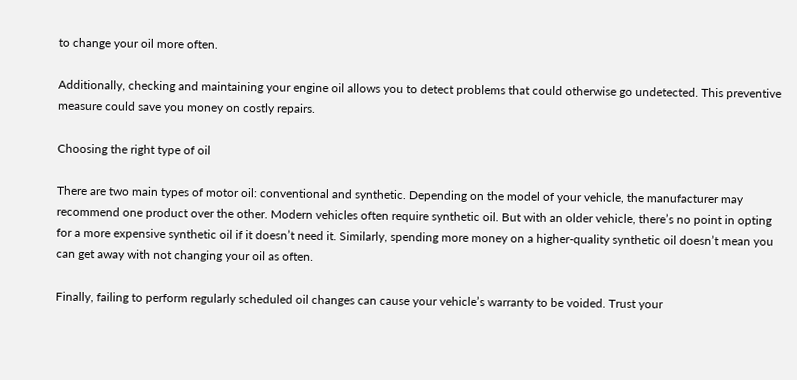to change your oil more often.

Additionally, checking and maintaining your engine oil allows you to detect problems that could otherwise go undetected. This preventive measure could save you money on costly repairs.

Choosing the right type of oil

There are two main types of motor oil: conventional and synthetic. Depending on the model of your vehicle, the manufacturer may recommend one product over the other. Modern vehicles often require synthetic oil. But with an older vehicle, there’s no point in opting for a more expensive synthetic oil if it doesn’t need it. Similarly, spending more money on a higher-quality synthetic oil doesn’t mean you can get away with not changing your oil as often.

Finally, failing to perform regularly scheduled oil changes can cause your vehicle’s warranty to be voided. Trust your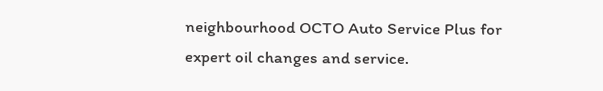neighbourhood OCTO Auto Service Plus for expert oil changes and service.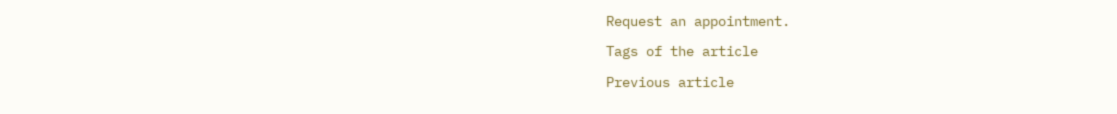Request an appointment.

Tags of the article

Previous article